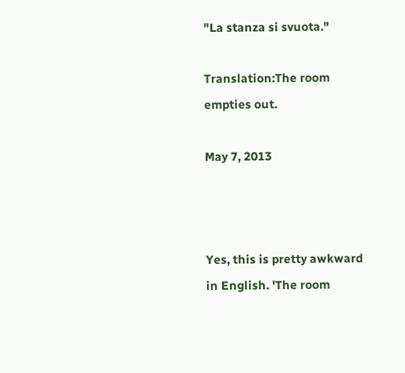"La stanza si svuota."

Translation:The room empties out.

May 7, 2013



Yes, this is pretty awkward in English. 'The room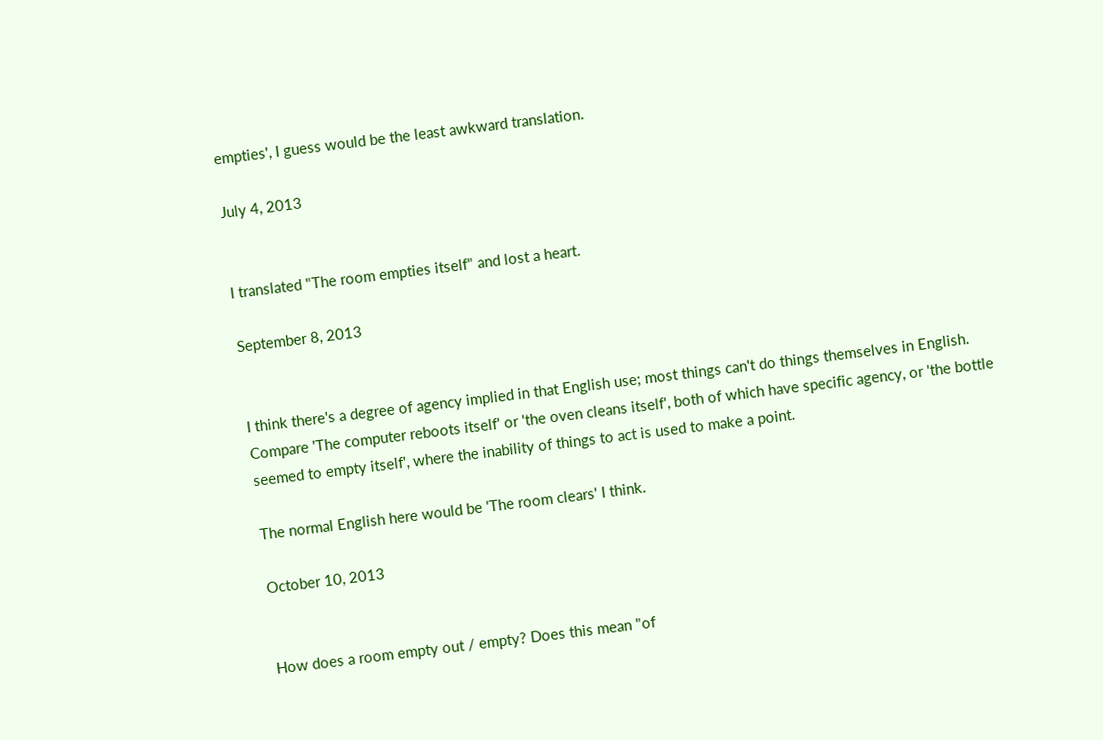empties', I guess would be the least awkward translation.

July 4, 2013


I translated "The room empties itself" and lost a heart.

September 8, 2013


I think there's a degree of agency implied in that English use; most things can't do things themselves in English. Compare 'The computer reboots itself' or 'the oven cleans itself', both of which have specific agency, or 'the bottle seemed to empty itself', where the inability of things to act is used to make a point.

The normal English here would be 'The room clears' I think.

October 10, 2013


How does a room empty out / empty? Does this mean "of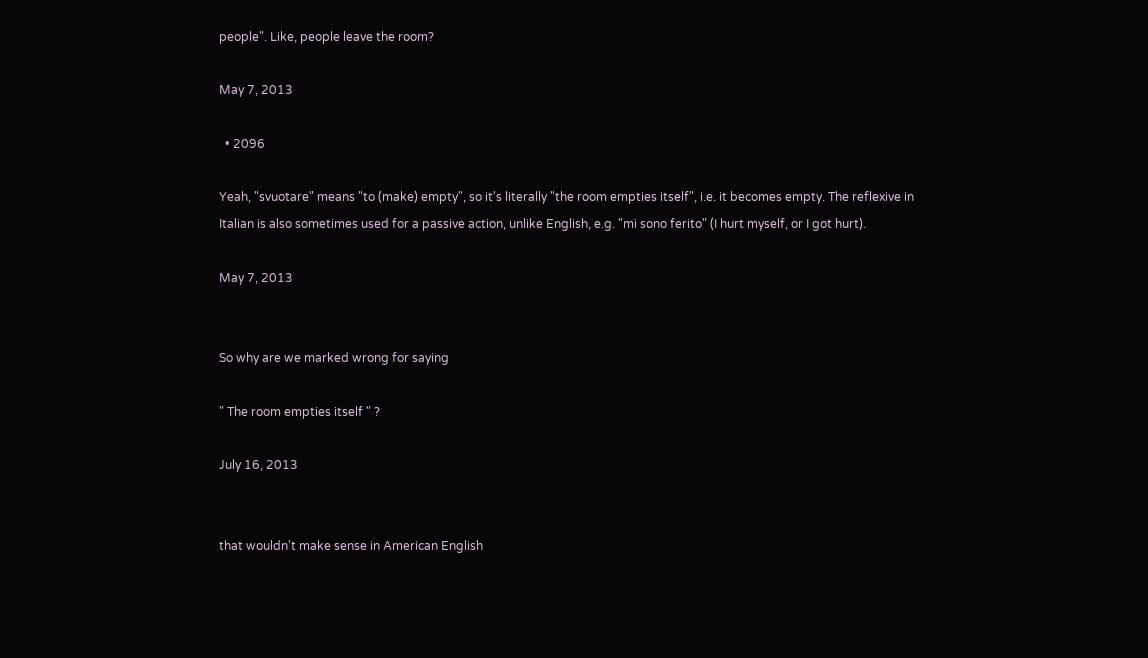people". Like, people leave the room?

May 7, 2013

  • 2096

Yeah, "svuotare" means "to (make) empty", so it's literally "the room empties itself", i.e. it becomes empty. The reflexive in Italian is also sometimes used for a passive action, unlike English, e.g. "mi sono ferito" (I hurt myself, or I got hurt).

May 7, 2013


So why are we marked wrong for saying

" The room empties itself " ?

July 16, 2013


that wouldn't make sense in American English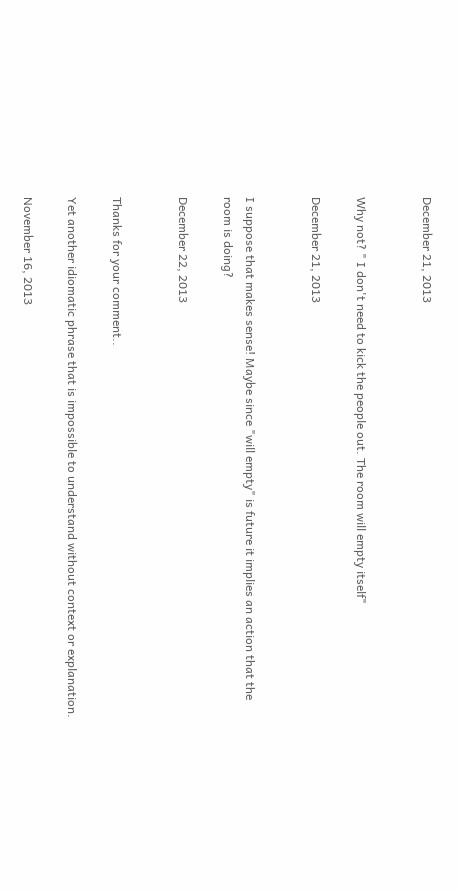December 21, 2013


Why not? " I don't need to kick the people out. The room will empty itself"

December 21, 2013


I suppose that makes sense! Maybe since "will empty" is future it implies an action that the room is doing?

December 22, 2013


Thanks for your comment..

Yet another idiomatic phrase that is impossible to understand without context or explanation.

November 16, 2013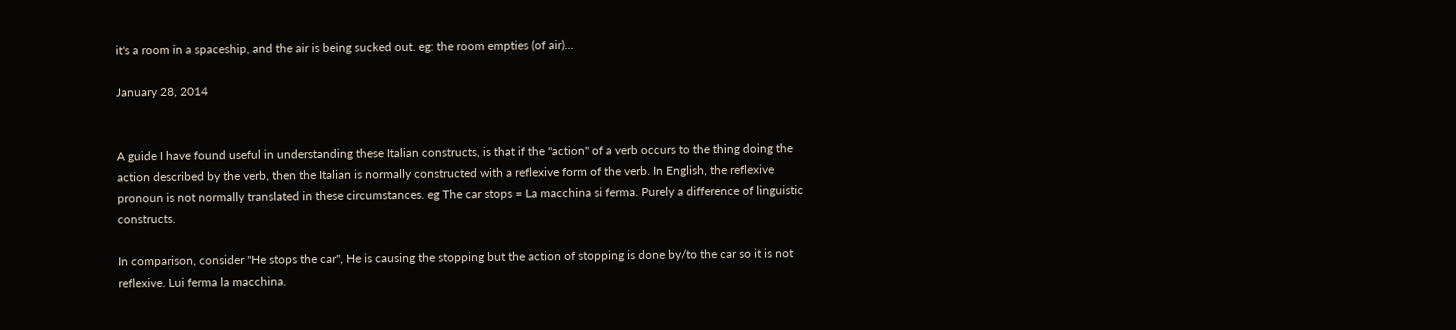it's a room in a spaceship, and the air is being sucked out. eg: the room empties (of air)...

January 28, 2014


A guide I have found useful in understanding these Italian constructs, is that if the "action" of a verb occurs to the thing doing the action described by the verb, then the Italian is normally constructed with a reflexive form of the verb. In English, the reflexive pronoun is not normally translated in these circumstances. eg The car stops = La macchina si ferma. Purely a difference of linguistic constructs.

In comparison, consider "He stops the car", He is causing the stopping but the action of stopping is done by/to the car so it is not reflexive. Lui ferma la macchina.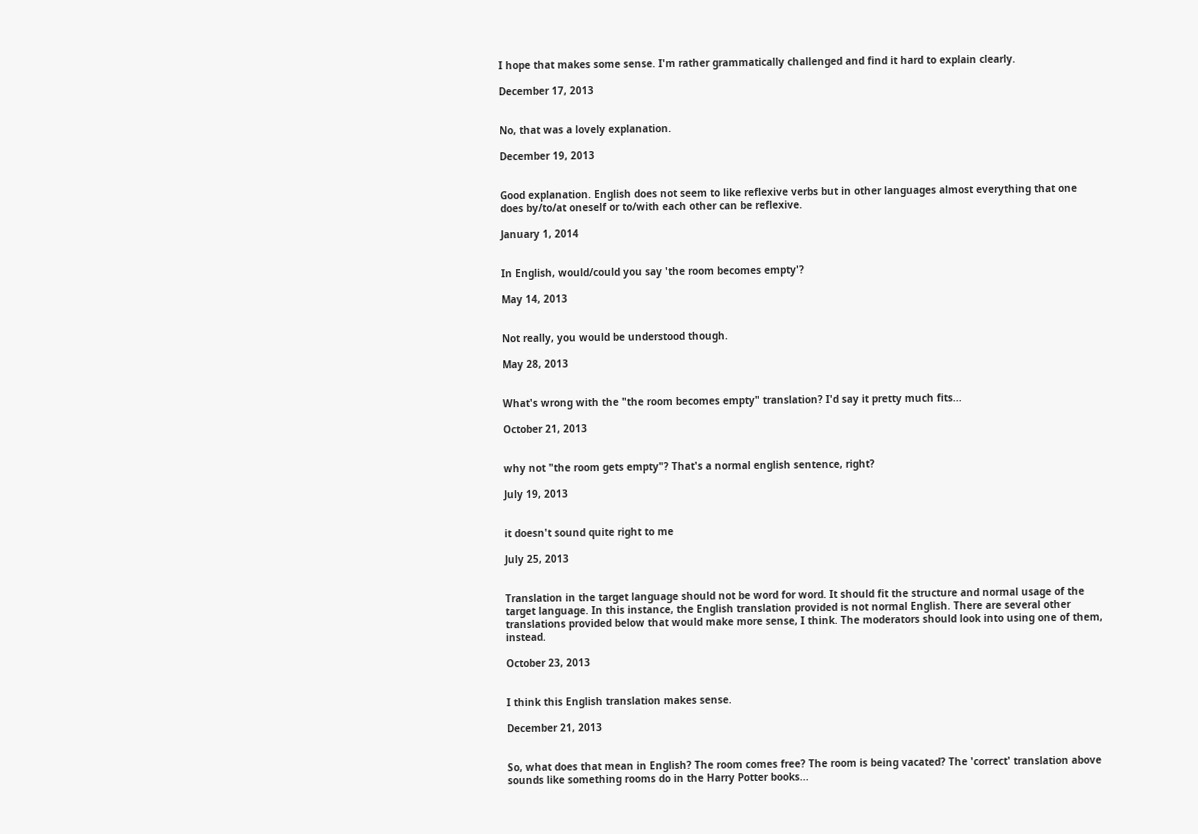I hope that makes some sense. I'm rather grammatically challenged and find it hard to explain clearly.

December 17, 2013


No, that was a lovely explanation.

December 19, 2013


Good explanation. English does not seem to like reflexive verbs but in other languages almost everything that one does by/to/at oneself or to/with each other can be reflexive.

January 1, 2014


In English, would/could you say 'the room becomes empty'?

May 14, 2013


Not really, you would be understood though.

May 28, 2013


What's wrong with the "the room becomes empty" translation? I'd say it pretty much fits...

October 21, 2013


why not "the room gets empty"? That's a normal english sentence, right?

July 19, 2013


it doesn't sound quite right to me

July 25, 2013


Translation in the target language should not be word for word. It should fit the structure and normal usage of the target language. In this instance, the English translation provided is not normal English. There are several other translations provided below that would make more sense, I think. The moderators should look into using one of them, instead.

October 23, 2013


I think this English translation makes sense.

December 21, 2013


So, what does that mean in English? The room comes free? The room is being vacated? The 'correct' translation above sounds like something rooms do in the Harry Potter books...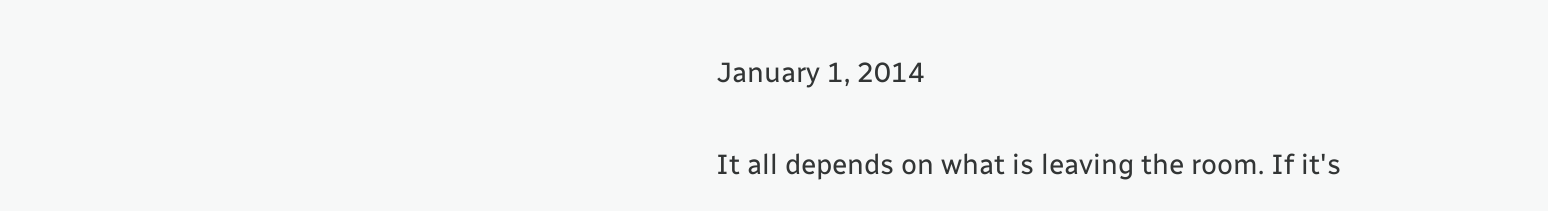January 1, 2014


It all depends on what is leaving the room. If it's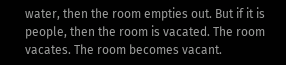water, then the room empties out. But if it is people, then the room is vacated. The room vacates. The room becomes vacant.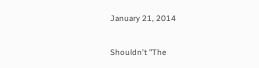January 21, 2014


Shouldn't "The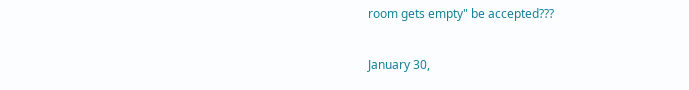room gets empty" be accepted???

January 30,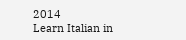2014
Learn Italian in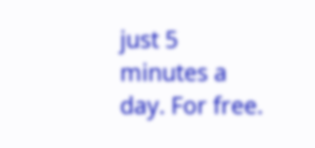just 5 minutes a day. For free.